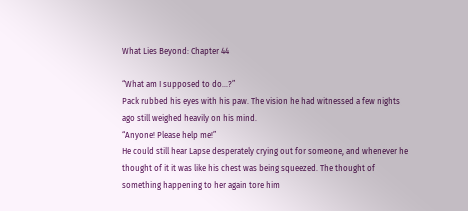What Lies Beyond: Chapter 44

“What am I supposed to do...?”
Pack rubbed his eyes with his paw. The vision he had witnessed a few nights ago still weighed heavily on his mind.
“Anyone! Please help me!”
He could still hear Lapse desperately crying out for someone, and whenever he thought of it it was like his chest was being squeezed. The thought of something happening to her again tore him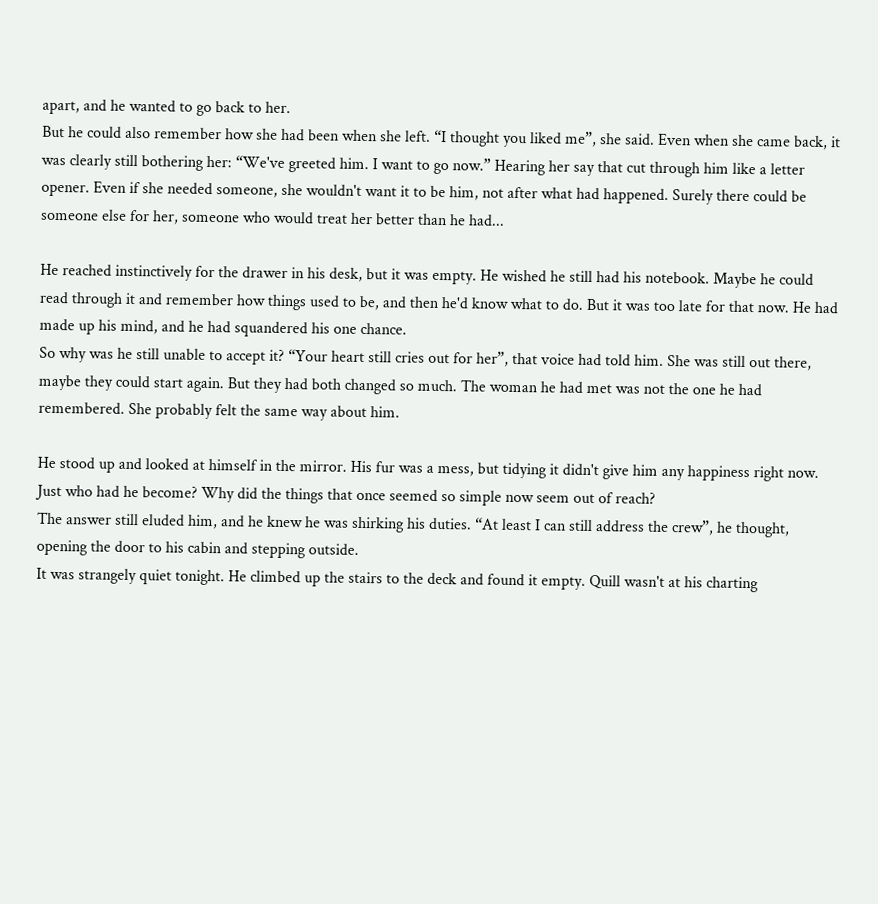apart, and he wanted to go back to her.
But he could also remember how she had been when she left. “I thought you liked me”, she said. Even when she came back, it was clearly still bothering her: “We've greeted him. I want to go now.” Hearing her say that cut through him like a letter opener. Even if she needed someone, she wouldn't want it to be him, not after what had happened. Surely there could be someone else for her, someone who would treat her better than he had...

He reached instinctively for the drawer in his desk, but it was empty. He wished he still had his notebook. Maybe he could read through it and remember how things used to be, and then he'd know what to do. But it was too late for that now. He had made up his mind, and he had squandered his one chance.
So why was he still unable to accept it? “Your heart still cries out for her”, that voice had told him. She was still out there, maybe they could start again. But they had both changed so much. The woman he had met was not the one he had remembered. She probably felt the same way about him.

He stood up and looked at himself in the mirror. His fur was a mess, but tidying it didn't give him any happiness right now. Just who had he become? Why did the things that once seemed so simple now seem out of reach?
The answer still eluded him, and he knew he was shirking his duties. “At least I can still address the crew”, he thought, opening the door to his cabin and stepping outside.
It was strangely quiet tonight. He climbed up the stairs to the deck and found it empty. Quill wasn't at his charting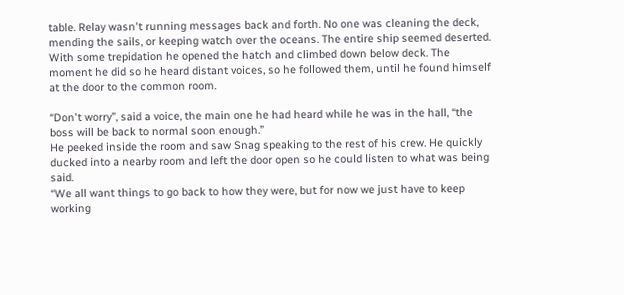table. Relay wasn't running messages back and forth. No one was cleaning the deck, mending the sails, or keeping watch over the oceans. The entire ship seemed deserted. With some trepidation he opened the hatch and climbed down below deck. The moment he did so he heard distant voices, so he followed them, until he found himself at the door to the common room.

“Don't worry”, said a voice, the main one he had heard while he was in the hall, “the boss will be back to normal soon enough.”
He peeked inside the room and saw Snag speaking to the rest of his crew. He quickly ducked into a nearby room and left the door open so he could listen to what was being said.
“We all want things to go back to how they were, but for now we just have to keep working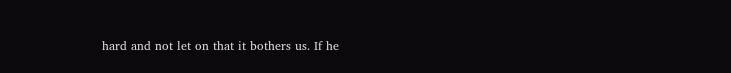hard and not let on that it bothers us. If he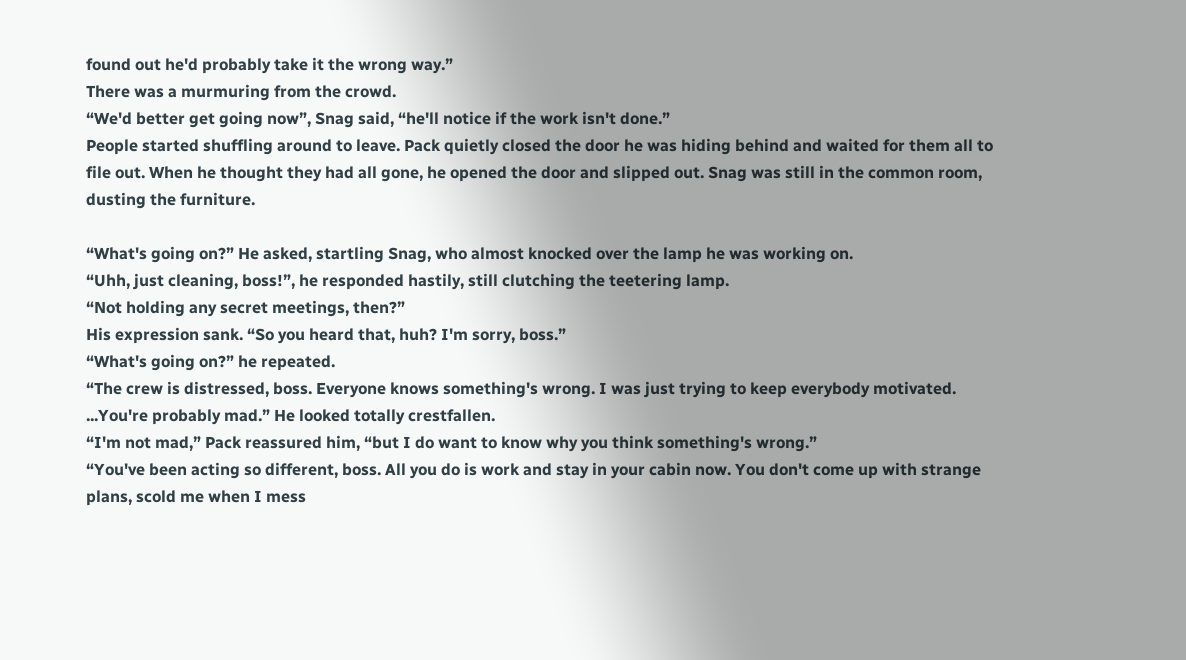found out he'd probably take it the wrong way.”
There was a murmuring from the crowd.
“We'd better get going now”, Snag said, “he'll notice if the work isn't done.”
People started shuffling around to leave. Pack quietly closed the door he was hiding behind and waited for them all to file out. When he thought they had all gone, he opened the door and slipped out. Snag was still in the common room, dusting the furniture.

“What's going on?” He asked, startling Snag, who almost knocked over the lamp he was working on.
“Uhh, just cleaning, boss!”, he responded hastily, still clutching the teetering lamp.
“Not holding any secret meetings, then?”
His expression sank. “So you heard that, huh? I'm sorry, boss.”
“What's going on?” he repeated.
“The crew is distressed, boss. Everyone knows something's wrong. I was just trying to keep everybody motivated. ...You're probably mad.” He looked totally crestfallen.
“I'm not mad,” Pack reassured him, “but I do want to know why you think something's wrong.”
“You've been acting so different, boss. All you do is work and stay in your cabin now. You don't come up with strange plans, scold me when I mess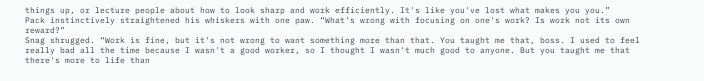things up, or lecture people about how to look sharp and work efficiently. It's like you've lost what makes you you.”
Pack instinctively straightened his whiskers with one paw. “What's wrong with focusing on one's work? Is work not its own reward?”
Snag shrugged. “Work is fine, but it's not wrong to want something more than that. You taught me that, boss. I used to feel really bad all the time because I wasn't a good worker, so I thought I wasn't much good to anyone. But you taught me that there's more to life than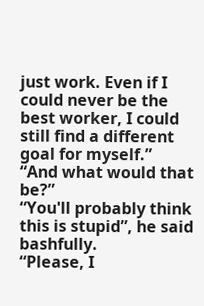just work. Even if I could never be the best worker, I could still find a different goal for myself.”
“And what would that be?”
“You'll probably think this is stupid”, he said bashfully.
“Please, I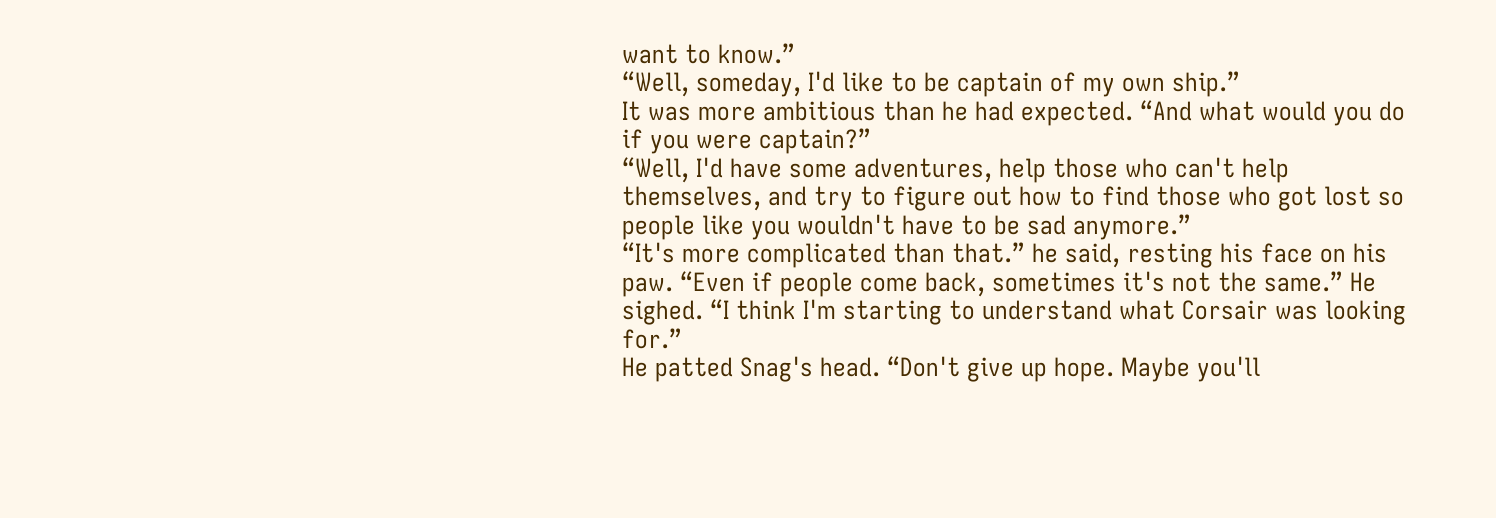want to know.”
“Well, someday, I'd like to be captain of my own ship.”
It was more ambitious than he had expected. “And what would you do if you were captain?”
“Well, I'd have some adventures, help those who can't help themselves, and try to figure out how to find those who got lost so people like you wouldn't have to be sad anymore.”
“It's more complicated than that.” he said, resting his face on his paw. “Even if people come back, sometimes it's not the same.” He sighed. “I think I'm starting to understand what Corsair was looking for.”
He patted Snag's head. “Don't give up hope. Maybe you'll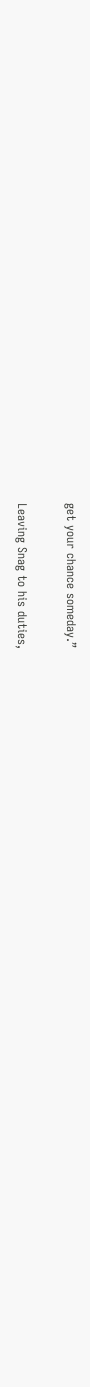get your chance someday.”

Leaving Snag to his duties,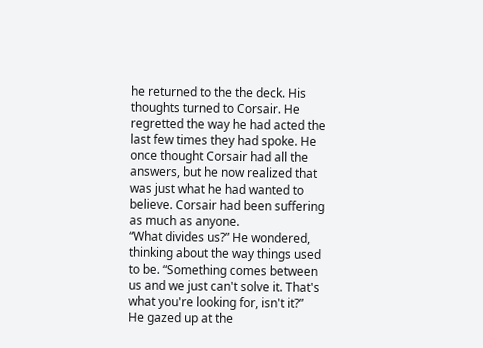he returned to the the deck. His thoughts turned to Corsair. He regretted the way he had acted the last few times they had spoke. He once thought Corsair had all the answers, but he now realized that was just what he had wanted to believe. Corsair had been suffering as much as anyone.
“What divides us?” He wondered, thinking about the way things used to be. “Something comes between us and we just can't solve it. That's what you're looking for, isn't it?”
He gazed up at the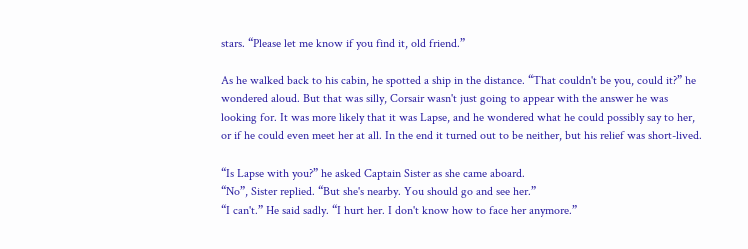stars. “Please let me know if you find it, old friend.”

As he walked back to his cabin, he spotted a ship in the distance. “That couldn't be you, could it?” he wondered aloud. But that was silly, Corsair wasn't just going to appear with the answer he was looking for. It was more likely that it was Lapse, and he wondered what he could possibly say to her, or if he could even meet her at all. In the end it turned out to be neither, but his relief was short-lived.

“Is Lapse with you?” he asked Captain Sister as she came aboard.
“No”, Sister replied. “But she's nearby. You should go and see her.”
“I can't.” He said sadly. “I hurt her. I don't know how to face her anymore.”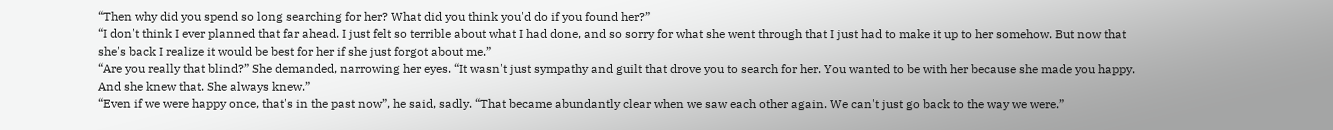“Then why did you spend so long searching for her? What did you think you'd do if you found her?”
“I don't think I ever planned that far ahead. I just felt so terrible about what I had done, and so sorry for what she went through that I just had to make it up to her somehow. But now that she's back I realize it would be best for her if she just forgot about me.”
“Are you really that blind?” She demanded, narrowing her eyes. “It wasn't just sympathy and guilt that drove you to search for her. You wanted to be with her because she made you happy. And she knew that. She always knew.”
“Even if we were happy once, that's in the past now”, he said, sadly. “That became abundantly clear when we saw each other again. We can't just go back to the way we were.”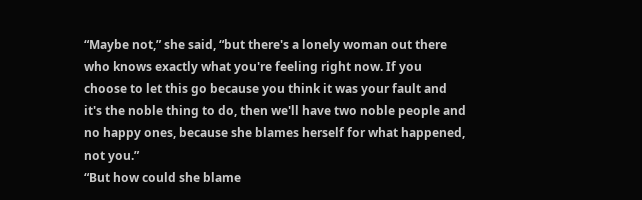“Maybe not,” she said, “but there's a lonely woman out there who knows exactly what you're feeling right now. If you choose to let this go because you think it was your fault and it's the noble thing to do, then we'll have two noble people and no happy ones, because she blames herself for what happened, not you.”
“But how could she blame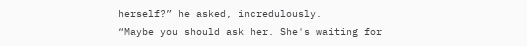herself?” he asked, incredulously.
“Maybe you should ask her. She's waiting for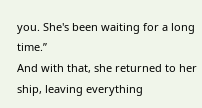you. She's been waiting for a long time.”
And with that, she returned to her ship, leaving everything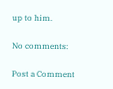up to him.

No comments:

Post a Comment